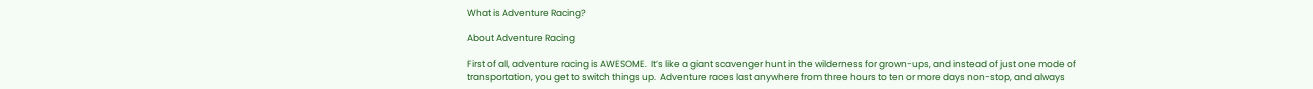What is Adventure Racing?

About Adventure Racing

First of all, adventure racing is AWESOME.  It’s like a giant scavenger hunt in the wilderness for grown-ups, and instead of just one mode of transportation, you get to switch things up.  Adventure races last anywhere from three hours to ten or more days non-stop, and always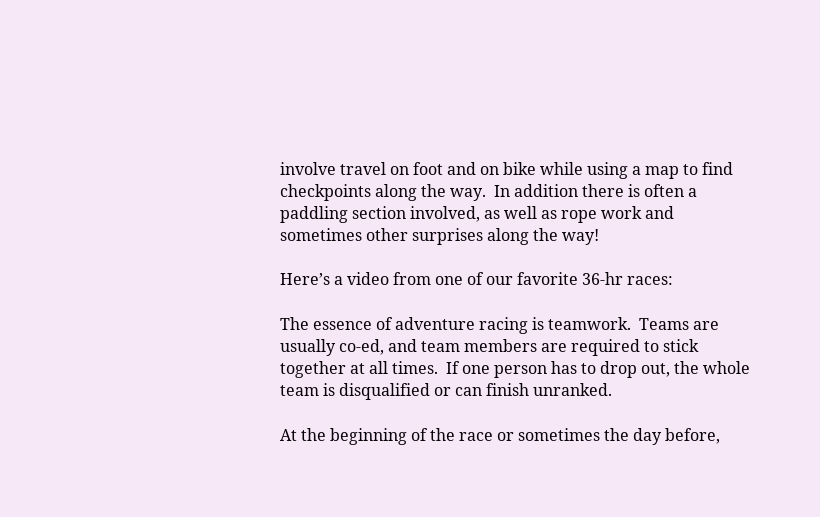involve travel on foot and on bike while using a map to find checkpoints along the way.  In addition there is often a paddling section involved, as well as rope work and sometimes other surprises along the way!

Here’s a video from one of our favorite 36-hr races:

The essence of adventure racing is teamwork.  Teams are usually co-ed, and team members are required to stick together at all times.  If one person has to drop out, the whole team is disqualified or can finish unranked.

At the beginning of the race or sometimes the day before,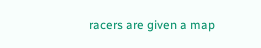racers are given a map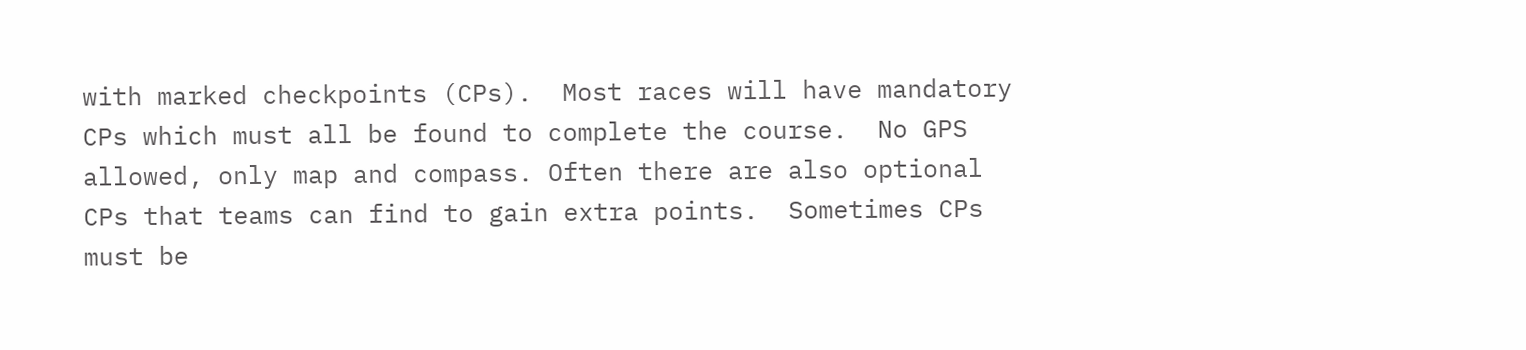with marked checkpoints (CPs).  Most races will have mandatory CPs which must all be found to complete the course.  No GPS allowed, only map and compass. Often there are also optional CPs that teams can find to gain extra points.  Sometimes CPs must be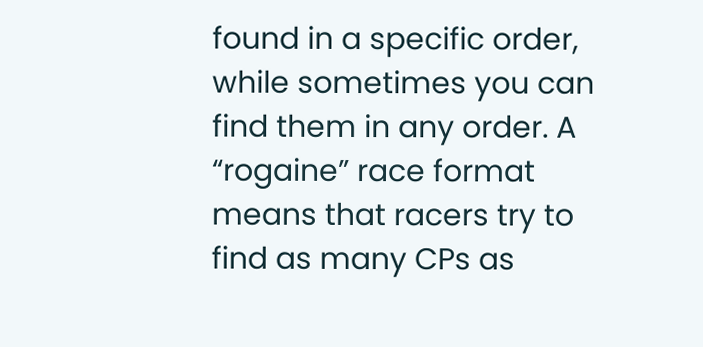found in a specific order, while sometimes you can find them in any order. A “rogaine” race format means that racers try to find as many CPs as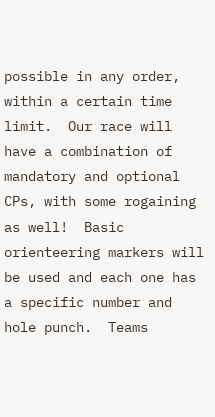possible in any order, within a certain time limit.  Our race will have a combination of mandatory and optional CPs, with some rogaining as well!  Basic orienteering markers will be used and each one has a specific number and hole punch.  Teams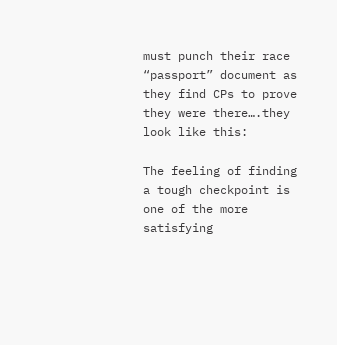must punch their race “passport” document as they find CPs to prove they were there….they look like this:

The feeling of finding a tough checkpoint is one of the more satisfying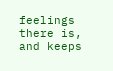feelings there is, and keeps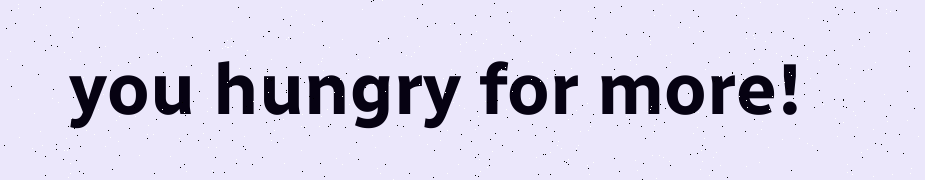you hungry for more!